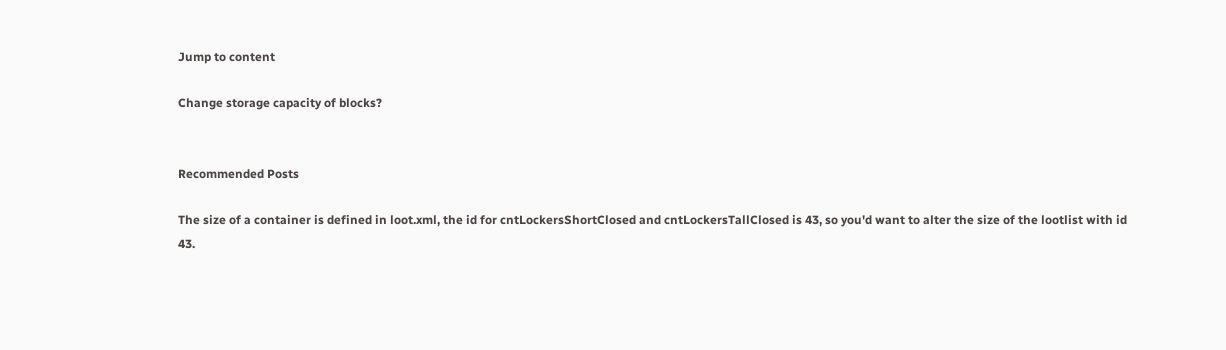Jump to content

Change storage capacity of blocks?


Recommended Posts

The size of a container is defined in loot.xml, the id for cntLockersShortClosed and cntLockersTallClosed is 43, so you'd want to alter the size of the lootlist with id 43.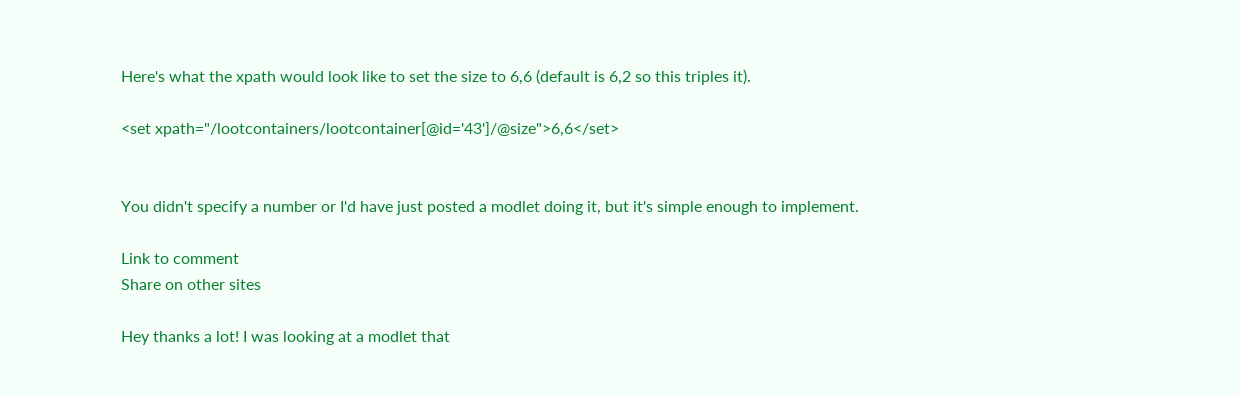Here's what the xpath would look like to set the size to 6,6 (default is 6,2 so this triples it).

<set xpath="/lootcontainers/lootcontainer[@id='43']/@size">6,6</set>


You didn't specify a number or I'd have just posted a modlet doing it, but it's simple enough to implement.

Link to comment
Share on other sites

Hey thanks a lot! I was looking at a modlet that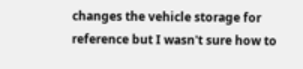changes the vehicle storage for reference but I wasn't sure how to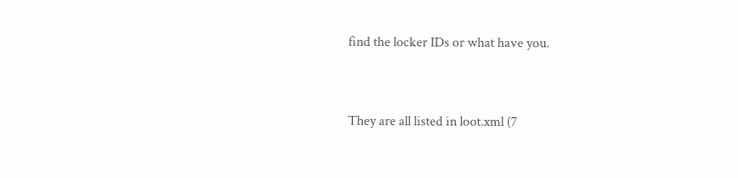find the locker IDs or what have you.


They are all listed in loot.xml (7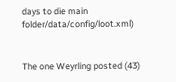days to die main folder/data/config/loot.xml)


The one Weyrling posted (43)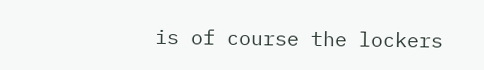is of course the lockers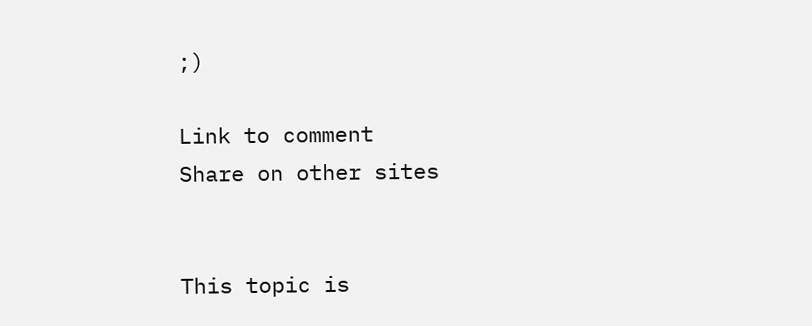;)

Link to comment
Share on other sites


This topic is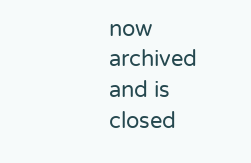now archived and is closed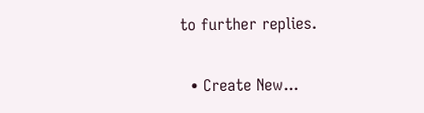to further replies.

  • Create New...